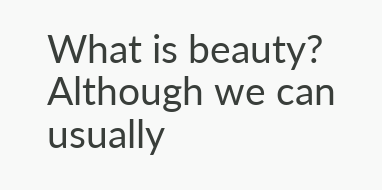What is beauty? Although we can usually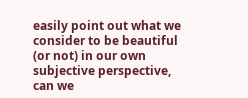easily point out what we consider to be beautiful (or not) in our own subjective perspective, can we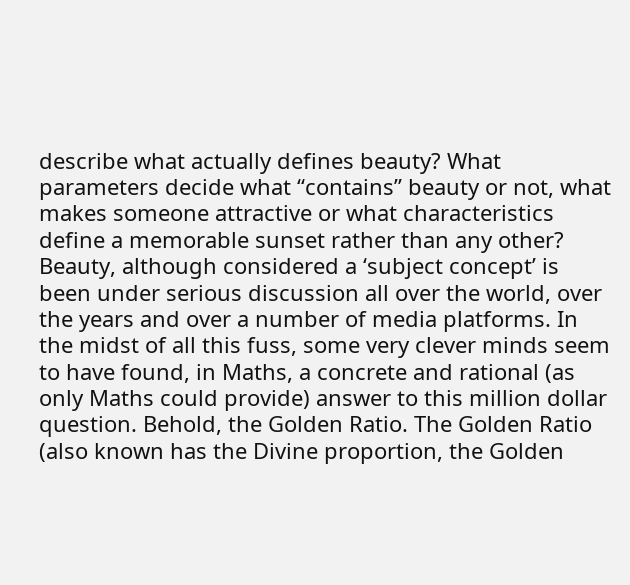describe what actually defines beauty? What parameters decide what “contains” beauty or not, what makes someone attractive or what characteristics define a memorable sunset rather than any other? Beauty, although considered a ‘subject concept’ is been under serious discussion all over the world, over the years and over a number of media platforms. In the midst of all this fuss, some very clever minds seem to have found, in Maths, a concrete and rational (as only Maths could provide) answer to this million dollar question. Behold, the Golden Ratio. The Golden Ratio (also known has the Divine proportion, the Golden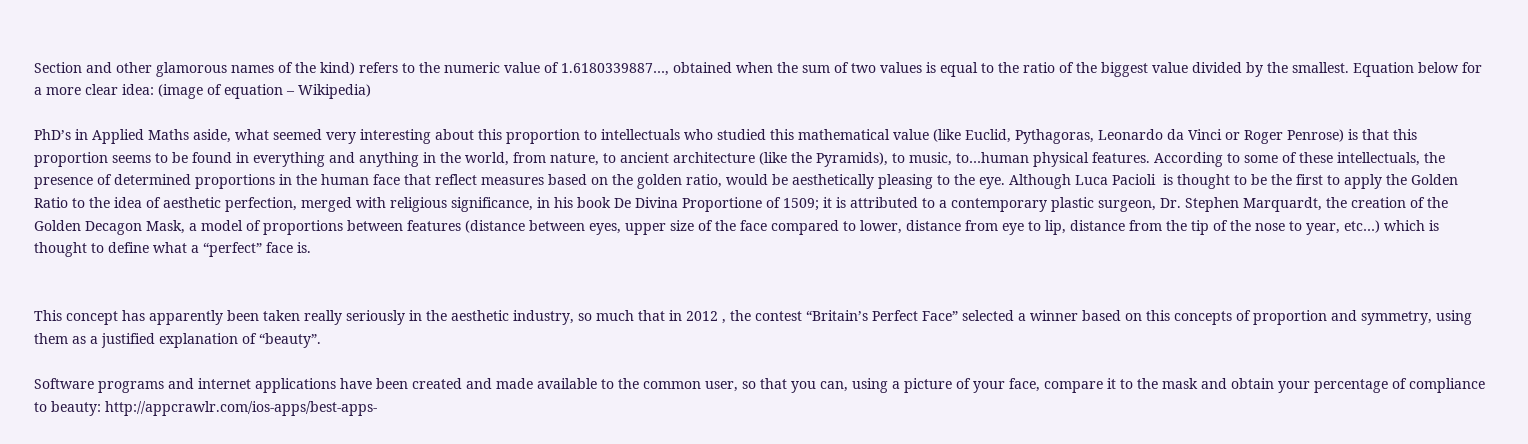Section and other glamorous names of the kind) refers to the numeric value of 1.6180339887…, obtained when the sum of two values is equal to the ratio of the biggest value divided by the smallest. Equation below for a more clear idea: (image of equation – Wikipedia)

PhD’s in Applied Maths aside, what seemed very interesting about this proportion to intellectuals who studied this mathematical value (like Euclid, Pythagoras, Leonardo da Vinci or Roger Penrose) is that this proportion seems to be found in everything and anything in the world, from nature, to ancient architecture (like the Pyramids), to music, to…human physical features. According to some of these intellectuals, the presence of determined proportions in the human face that reflect measures based on the golden ratio, would be aesthetically pleasing to the eye. Although Luca Pacioli  is thought to be the first to apply the Golden Ratio to the idea of aesthetic perfection, merged with religious significance, in his book De Divina Proportione of 1509; it is attributed to a contemporary plastic surgeon, Dr. Stephen Marquardt, the creation of the Golden Decagon Mask, a model of proportions between features (distance between eyes, upper size of the face compared to lower, distance from eye to lip, distance from the tip of the nose to year, etc…) which is thought to define what a “perfect” face is.


This concept has apparently been taken really seriously in the aesthetic industry, so much that in 2012 , the contest “Britain’s Perfect Face” selected a winner based on this concepts of proportion and symmetry, using them as a justified explanation of “beauty”.

Software programs and internet applications have been created and made available to the common user, so that you can, using a picture of your face, compare it to the mask and obtain your percentage of compliance to beauty: http://appcrawlr.com/ios-apps/best-apps-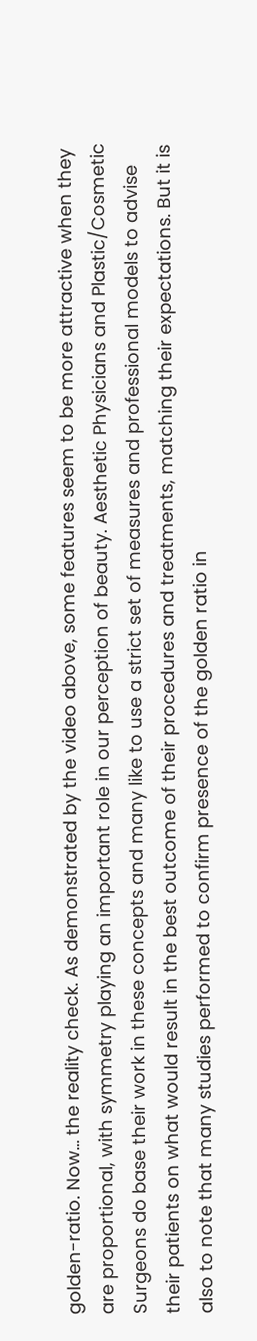golden-ratio. Now… the reality check. As demonstrated by the video above, some features seem to be more attractive when they are proportional, with symmetry playing an important role in our perception of beauty. Aesthetic Physicians and Plastic/Cosmetic Surgeons do base their work in these concepts and many like to use a strict set of measures and professional models to advise their patients on what would result in the best outcome of their procedures and treatments, matching their expectations. But it is also to note that many studies performed to confirm presence of the golden ratio in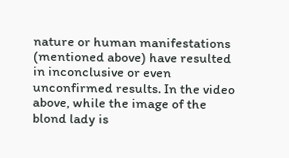nature or human manifestations (mentioned above) have resulted in inconclusive or even unconfirmed results. In the video above, while the image of the blond lady is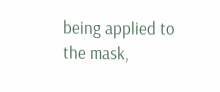being applied to the mask,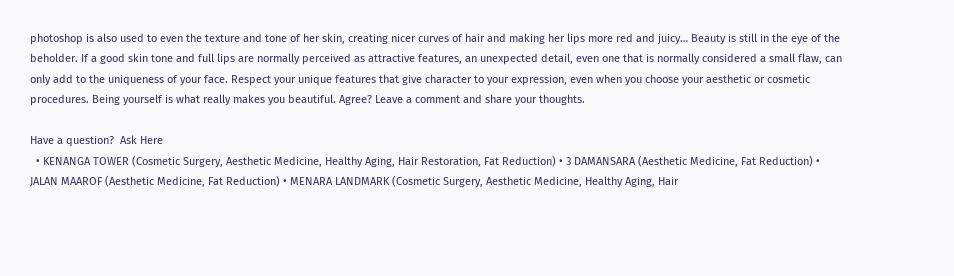photoshop is also used to even the texture and tone of her skin, creating nicer curves of hair and making her lips more red and juicy… Beauty is still in the eye of the beholder. If a good skin tone and full lips are normally perceived as attractive features, an unexpected detail, even one that is normally considered a small flaw, can only add to the uniqueness of your face. Respect your unique features that give character to your expression, even when you choose your aesthetic or cosmetic procedures. Being yourself is what really makes you beautiful. Agree? Leave a comment and share your thoughts.

Have a question?  Ask Here
  • KENANGA TOWER (Cosmetic Surgery, Aesthetic Medicine, Healthy Aging, Hair Restoration, Fat Reduction) • 3 DAMANSARA (Aesthetic Medicine, Fat Reduction) • JALAN MAAROF (Aesthetic Medicine, Fat Reduction) • MENARA LANDMARK (Cosmetic Surgery, Aesthetic Medicine, Healthy Aging, Hair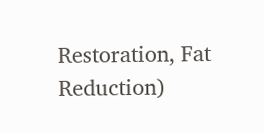Restoration, Fat Reduction)